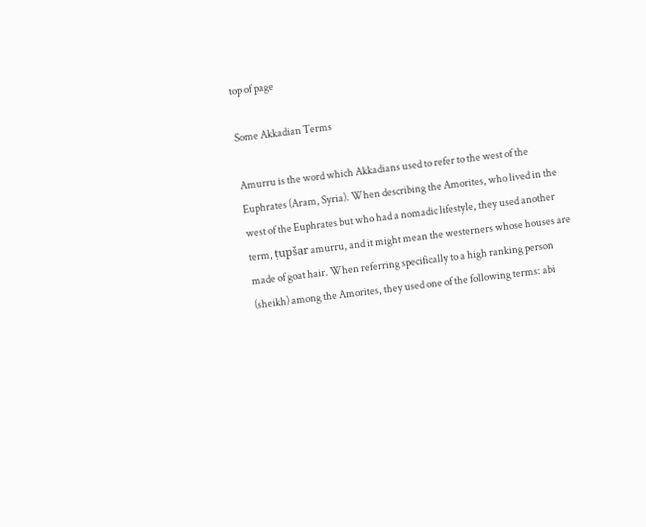top of page

Some Akkadian Terms

Amurru is the word which Akkadians used to refer to the west of the Euphrates (Aram, Syria). When describing the Amorites, who lived in the west of the Euphrates but who had a nomadic lifestyle, they used another term, ṭupšar amurru, and it might mean the westerners whose houses are made of goat hair. When referring specifically to a high ranking person (sheikh) among the Amorites, they used one of the following terms: abi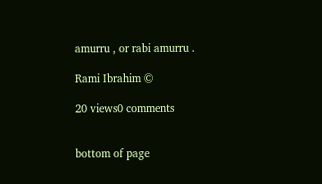amurru , or rabi amurru .

Rami Ibrahim ©

20 views0 comments


bottom of page